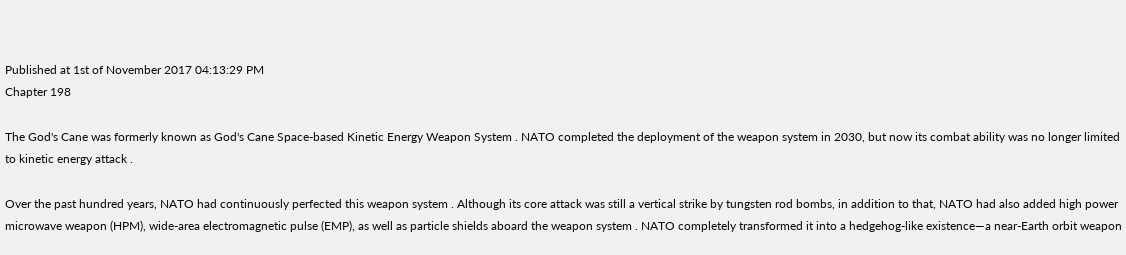Published at 1st of November 2017 04:13:29 PM
Chapter 198

The God's Cane was formerly known as God's Cane Space-based Kinetic Energy Weapon System . NATO completed the deployment of the weapon system in 2030, but now its combat ability was no longer limited to kinetic energy attack .

Over the past hundred years, NATO had continuously perfected this weapon system . Although its core attack was still a vertical strike by tungsten rod bombs, in addition to that, NATO had also added high power microwave weapon (HPM), wide-area electromagnetic pulse (EMP), as well as particle shields aboard the weapon system . NATO completely transformed it into a hedgehog-like existence—a near-Earth orbit weapon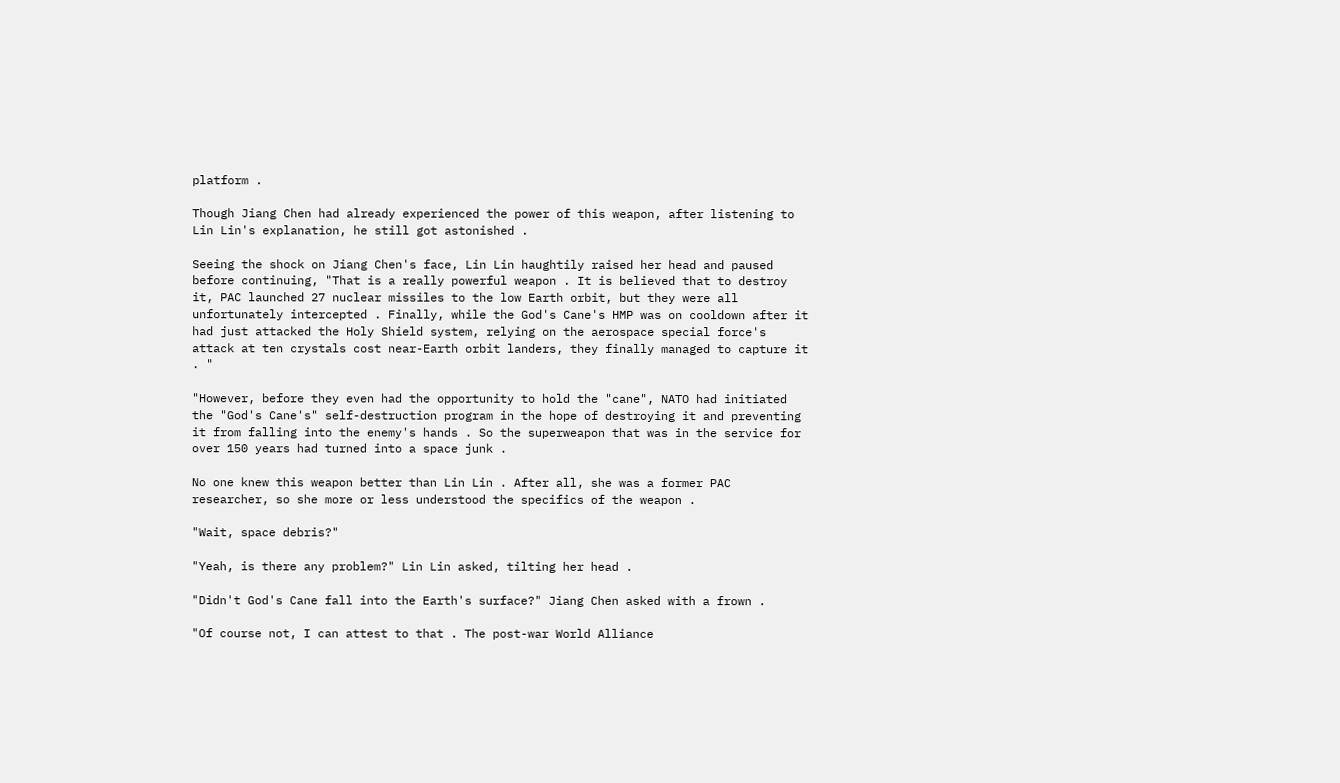platform .

Though Jiang Chen had already experienced the power of this weapon, after listening to Lin Lin's explanation, he still got astonished .

Seeing the shock on Jiang Chen's face, Lin Lin haughtily raised her head and paused before continuing, "That is a really powerful weapon . It is believed that to destroy it, PAC launched 27 nuclear missiles to the low Earth orbit, but they were all unfortunately intercepted . Finally, while the God's Cane's HMP was on cooldown after it had just attacked the Holy Shield system, relying on the aerospace special force's attack at ten crystals cost near-Earth orbit landers, they finally managed to capture it . "

"However, before they even had the opportunity to hold the "cane", NATO had initiated the "God's Cane's" self-destruction program in the hope of destroying it and preventing it from falling into the enemy's hands . So the superweapon that was in the service for over 150 years had turned into a space junk .

No one knew this weapon better than Lin Lin . After all, she was a former PAC researcher, so she more or less understood the specifics of the weapon .

"Wait, space debris?"

"Yeah, is there any problem?" Lin Lin asked, tilting her head .

"Didn't God's Cane fall into the Earth's surface?" Jiang Chen asked with a frown .

"Of course not, I can attest to that . The post-war World Alliance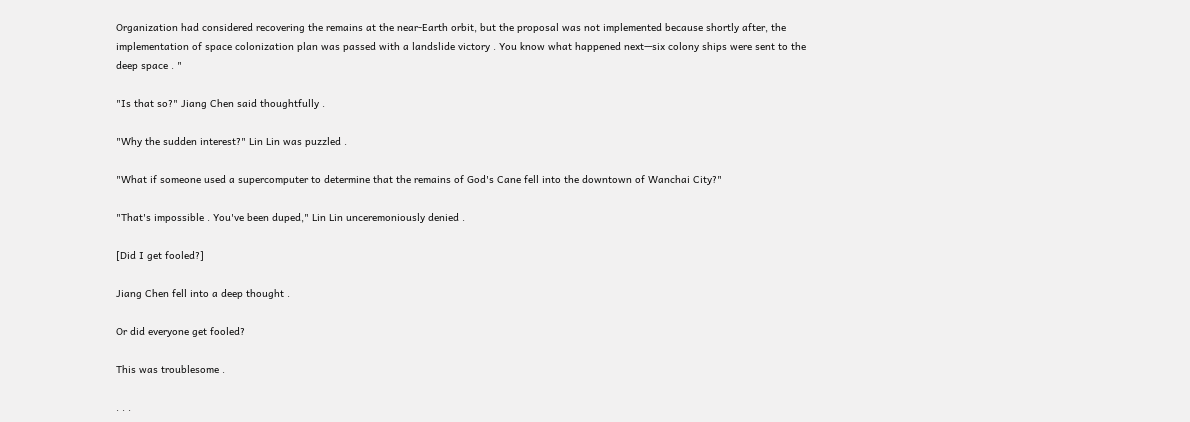Organization had considered recovering the remains at the near-Earth orbit, but the proposal was not implemented because shortly after, the implementation of space colonization plan was passed with a landslide victory . You know what happened next—six colony ships were sent to the deep space . "

"Is that so?" Jiang Chen said thoughtfully .

"Why the sudden interest?" Lin Lin was puzzled .

"What if someone used a supercomputer to determine that the remains of God's Cane fell into the downtown of Wanchai City?"

"That's impossible . You've been duped," Lin Lin unceremoniously denied .

[Did I get fooled?]

Jiang Chen fell into a deep thought .

Or did everyone get fooled?

This was troublesome .

. . .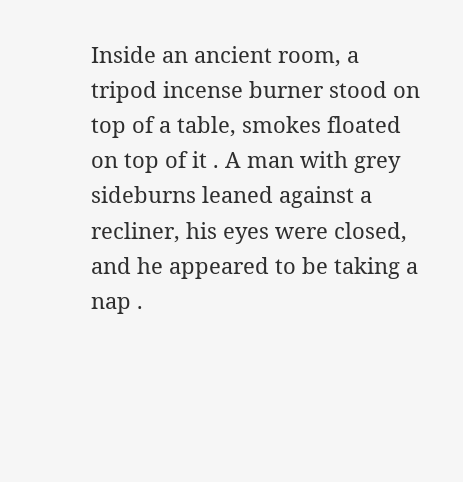Inside an ancient room, a tripod incense burner stood on top of a table, smokes floated on top of it . A man with grey sideburns leaned against a recliner, his eyes were closed, and he appeared to be taking a nap .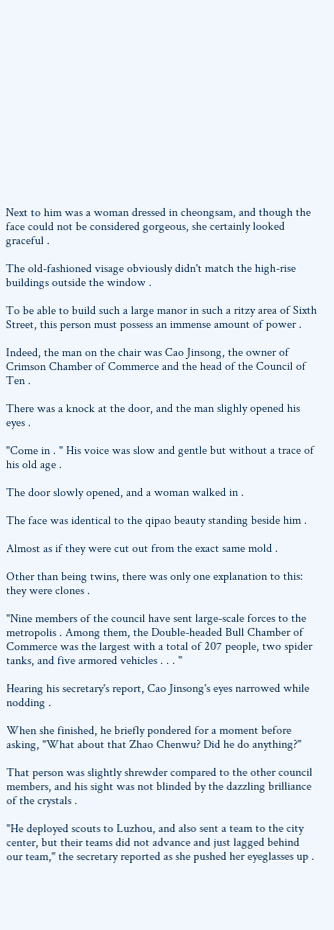Next to him was a woman dressed in cheongsam, and though the face could not be considered gorgeous, she certainly looked graceful .

The old-fashioned visage obviously didn't match the high-rise buildings outside the window .

To be able to build such a large manor in such a ritzy area of Sixth Street, this person must possess an immense amount of power .

Indeed, the man on the chair was Cao Jinsong, the owner of Crimson Chamber of Commerce and the head of the Council of Ten .

There was a knock at the door, and the man slighly opened his eyes .

"Come in . " His voice was slow and gentle but without a trace of his old age .

The door slowly opened, and a woman walked in .

The face was identical to the qipao beauty standing beside him .

Almost as if they were cut out from the exact same mold .

Other than being twins, there was only one explanation to this: they were clones .

"Nine members of the council have sent large-scale forces to the metropolis . Among them, the Double-headed Bull Chamber of Commerce was the largest with a total of 207 people, two spider tanks, and five armored vehicles . . . "

Hearing his secretary's report, Cao Jinsong's eyes narrowed while nodding .

When she finished, he briefly pondered for a moment before asking, "What about that Zhao Chenwu? Did he do anything?"

That person was slightly shrewder compared to the other council members, and his sight was not blinded by the dazzling brilliance of the crystals .

"He deployed scouts to Luzhou, and also sent a team to the city center, but their teams did not advance and just lagged behind our team," the secretary reported as she pushed her eyeglasses up .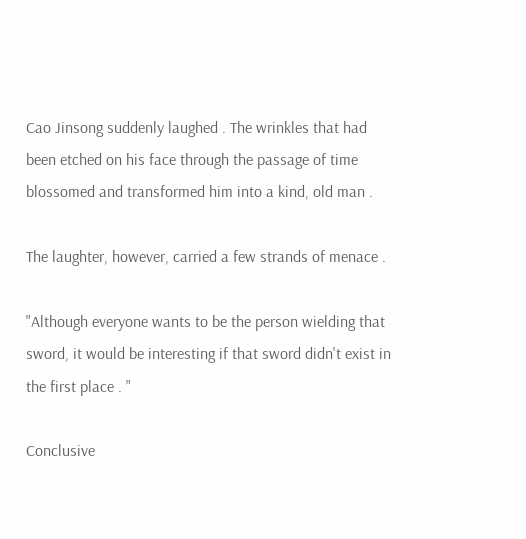Cao Jinsong suddenly laughed . The wrinkles that had been etched on his face through the passage of time blossomed and transformed him into a kind, old man .

The laughter, however, carried a few strands of menace .

"Although everyone wants to be the person wielding that sword, it would be interesting if that sword didn't exist in the first place . "

Conclusive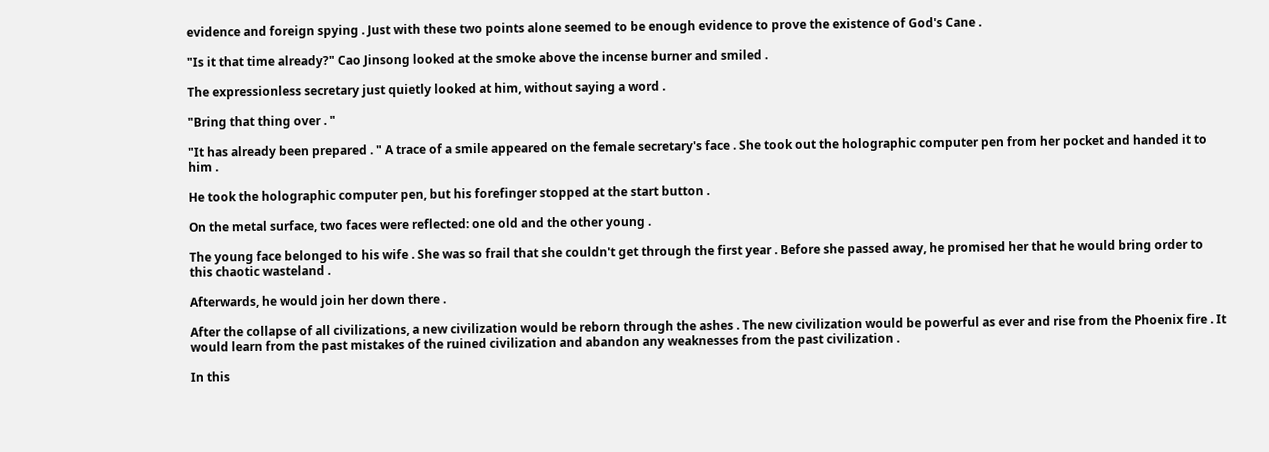evidence and foreign spying . Just with these two points alone seemed to be enough evidence to prove the existence of God's Cane .

"Is it that time already?" Cao Jinsong looked at the smoke above the incense burner and smiled .

The expressionless secretary just quietly looked at him, without saying a word .

"Bring that thing over . "

"It has already been prepared . " A trace of a smile appeared on the female secretary's face . She took out the holographic computer pen from her pocket and handed it to him .

He took the holographic computer pen, but his forefinger stopped at the start button .

On the metal surface, two faces were reflected: one old and the other young .

The young face belonged to his wife . She was so frail that she couldn't get through the first year . Before she passed away, he promised her that he would bring order to this chaotic wasteland .

Afterwards, he would join her down there .

After the collapse of all civilizations, a new civilization would be reborn through the ashes . The new civilization would be powerful as ever and rise from the Phoenix fire . It would learn from the past mistakes of the ruined civilization and abandon any weaknesses from the past civilization .

In this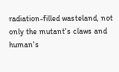radiation-filled wasteland, not only the mutant's claws and human's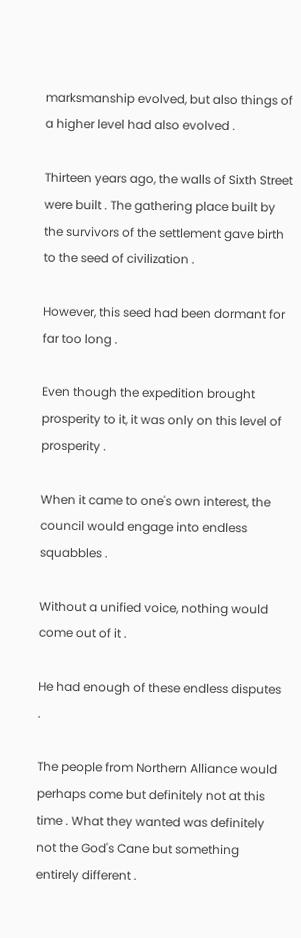marksmanship evolved, but also things of a higher level had also evolved .

Thirteen years ago, the walls of Sixth Street were built . The gathering place built by the survivors of the settlement gave birth to the seed of civilization .

However, this seed had been dormant for far too long .

Even though the expedition brought prosperity to it, it was only on this level of prosperity .

When it came to one's own interest, the council would engage into endless squabbles .

Without a unified voice, nothing would come out of it .

He had enough of these endless disputes .

The people from Northern Alliance would perhaps come but definitely not at this time . What they wanted was definitely not the God's Cane but something entirely different .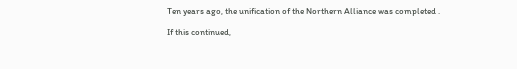Ten years ago, the unification of the Northern Alliance was completed .

If this continued,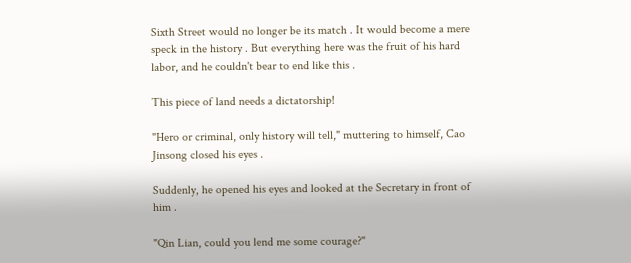Sixth Street would no longer be its match . It would become a mere speck in the history . But everything here was the fruit of his hard labor, and he couldn't bear to end like this .

This piece of land needs a dictatorship!

"Hero or criminal, only history will tell," muttering to himself, Cao Jinsong closed his eyes .

Suddenly, he opened his eyes and looked at the Secretary in front of him .

"Qin Lian, could you lend me some courage?"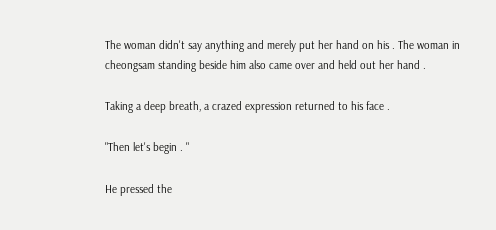The woman didn't say anything and merely put her hand on his . The woman in cheongsam standing beside him also came over and held out her hand .

Taking a deep breath, a crazed expression returned to his face .

"Then let's begin . "

He pressed the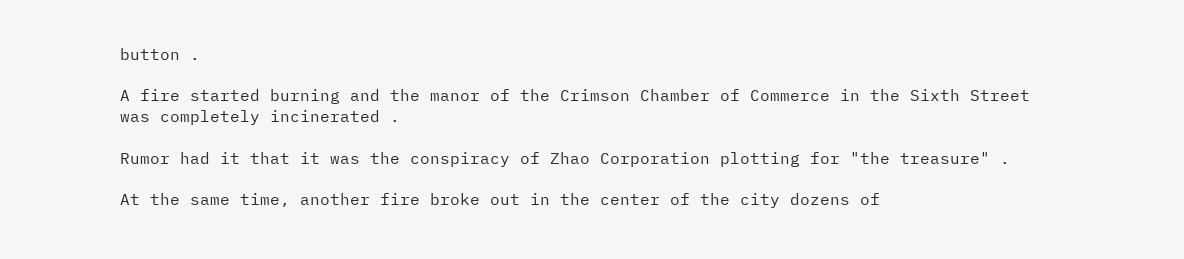button .

A fire started burning and the manor of the Crimson Chamber of Commerce in the Sixth Street was completely incinerated .

Rumor had it that it was the conspiracy of Zhao Corporation plotting for "the treasure" .

At the same time, another fire broke out in the center of the city dozens of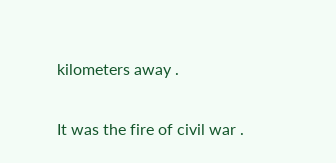kilometers away .

It was the fire of civil war .